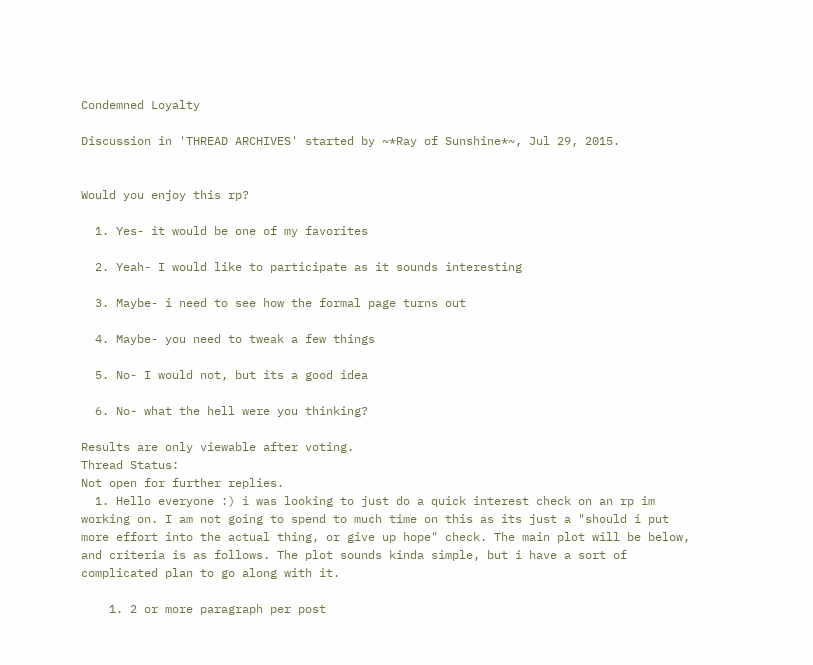Condemned Loyalty

Discussion in 'THREAD ARCHIVES' started by ~*Ray of Sunshine*~, Jul 29, 2015.


Would you enjoy this rp?

  1. Yes- it would be one of my favorites

  2. Yeah- I would like to participate as it sounds interesting

  3. Maybe- i need to see how the formal page turns out

  4. Maybe- you need to tweak a few things

  5. No- I would not, but its a good idea

  6. No- what the hell were you thinking?

Results are only viewable after voting.
Thread Status:
Not open for further replies.
  1. Hello everyone :) i was looking to just do a quick interest check on an rp im working on. I am not going to spend to much time on this as its just a "should i put more effort into the actual thing, or give up hope" check. The main plot will be below, and criteria is as follows. The plot sounds kinda simple, but i have a sort of complicated plan to go along with it.

    1. 2 or more paragraph per post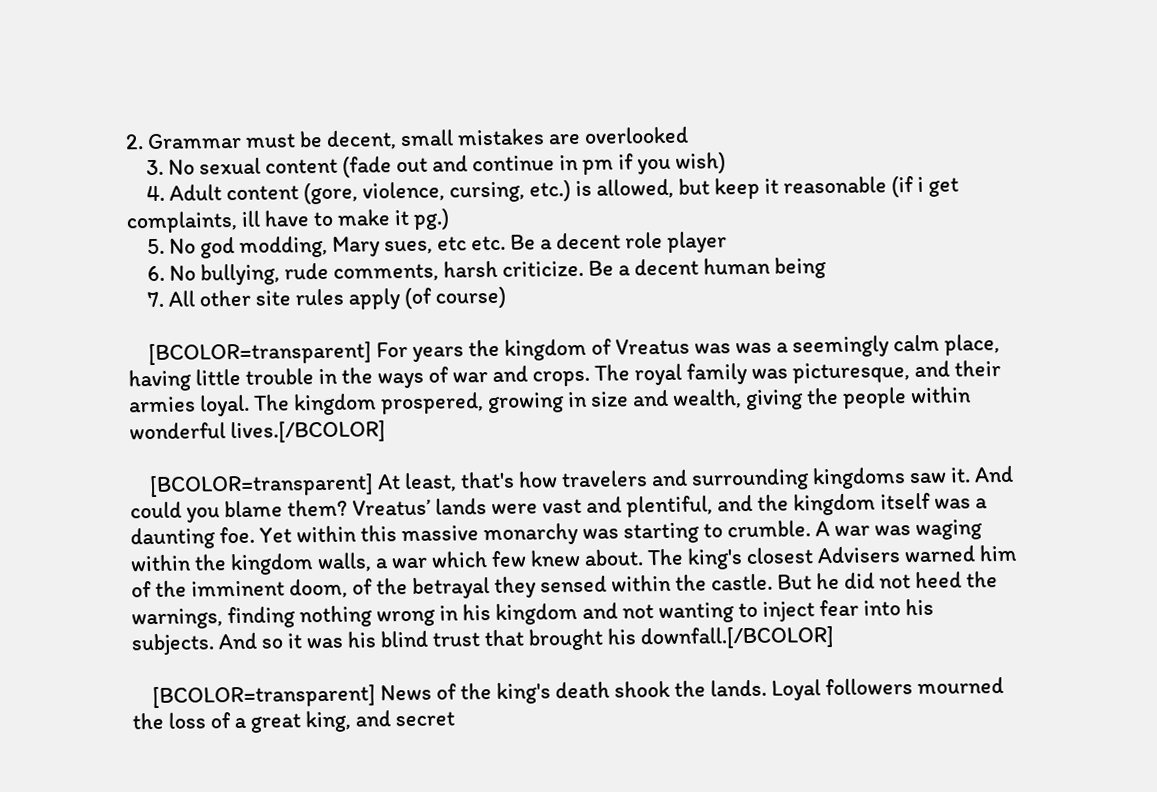2. Grammar must be decent, small mistakes are overlooked
    3. No sexual content (fade out and continue in pm if you wish)
    4. Adult content (gore, violence, cursing, etc.) is allowed, but keep it reasonable (if i get complaints, ill have to make it pg.)
    5. No god modding, Mary sues, etc etc. Be a decent role player
    6. No bullying, rude comments, harsh criticize. Be a decent human being
    7. All other site rules apply (of course)

    [BCOLOR=transparent] For years the kingdom of Vreatus was was a seemingly calm place, having little trouble in the ways of war and crops. The royal family was picturesque, and their armies loyal. The kingdom prospered, growing in size and wealth, giving the people within wonderful lives.[/BCOLOR]

    [BCOLOR=transparent] At least, that's how travelers and surrounding kingdoms saw it. And could you blame them? Vreatus’ lands were vast and plentiful, and the kingdom itself was a daunting foe. Yet within this massive monarchy was starting to crumble. A war was waging within the kingdom walls, a war which few knew about. The king's closest Advisers warned him of the imminent doom, of the betrayal they sensed within the castle. But he did not heed the warnings, finding nothing wrong in his kingdom and not wanting to inject fear into his subjects. And so it was his blind trust that brought his downfall.[/BCOLOR]

    [BCOLOR=transparent] News of the king's death shook the lands. Loyal followers mourned the loss of a great king, and secret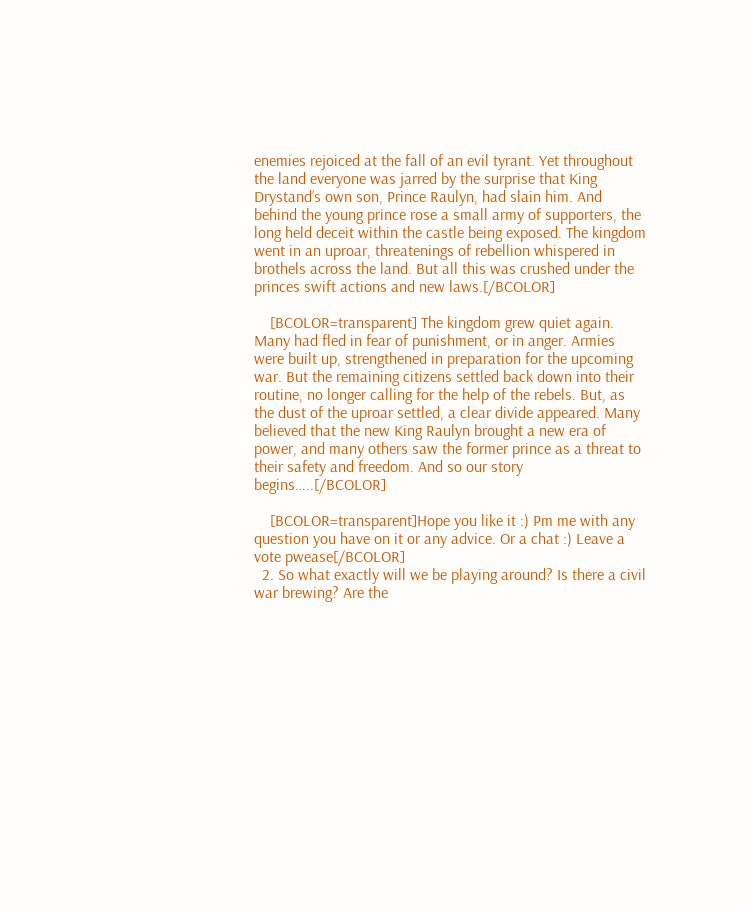enemies rejoiced at the fall of an evil tyrant. Yet throughout the land everyone was jarred by the surprise that King Drystand’s own son, Prince Raulyn, had slain him. And behind the young prince rose a small army of supporters, the long held deceit within the castle being exposed. The kingdom went in an uproar, threatenings of rebellion whispered in brothels across the land. But all this was crushed under the princes swift actions and new laws.[/BCOLOR]

    [BCOLOR=transparent] The kingdom grew quiet again. Many had fled in fear of punishment, or in anger. Armies were built up, strengthened in preparation for the upcoming war. But the remaining citizens settled back down into their routine, no longer calling for the help of the rebels. But, as the dust of the uproar settled, a clear divide appeared. Many believed that the new King Raulyn brought a new era of power, and many others saw the former prince as a threat to their safety and freedom. And so our story begins…..[/BCOLOR]

    [BCOLOR=transparent]Hope you like it :) Pm me with any question you have on it or any advice. Or a chat :) Leave a vote pwease[/BCOLOR]
  2. So what exactly will we be playing around? Is there a civil war brewing? Are the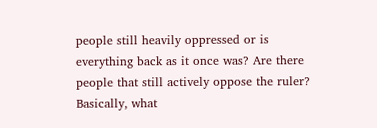people still heavily oppressed or is everything back as it once was? Are there people that still actively oppose the ruler? Basically, what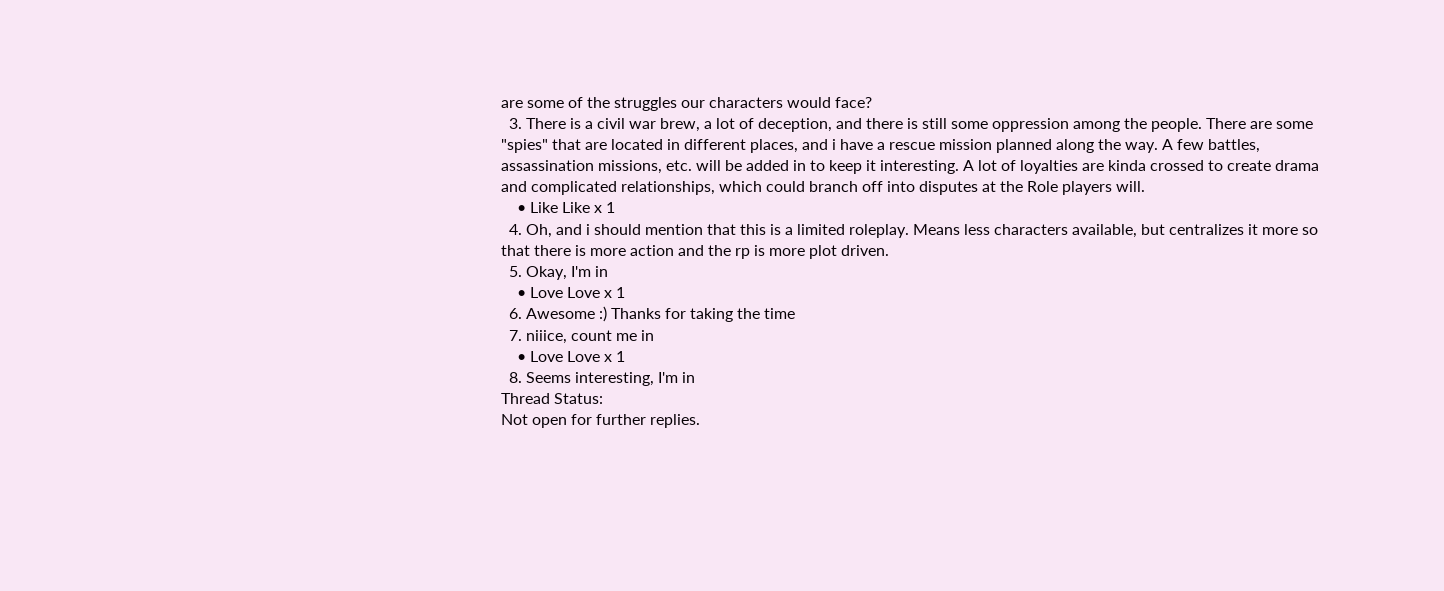are some of the struggles our characters would face?
  3. There is a civil war brew, a lot of deception, and there is still some oppression among the people. There are some "spies" that are located in different places, and i have a rescue mission planned along the way. A few battles, assassination missions, etc. will be added in to keep it interesting. A lot of loyalties are kinda crossed to create drama and complicated relationships, which could branch off into disputes at the Role players will.
    • Like Like x 1
  4. Oh, and i should mention that this is a limited roleplay. Means less characters available, but centralizes it more so that there is more action and the rp is more plot driven.
  5. Okay, I'm in
    • Love Love x 1
  6. Awesome :) Thanks for taking the time
  7. niiice, count me in
    • Love Love x 1
  8. Seems interesting, I'm in
Thread Status:
Not open for further replies.